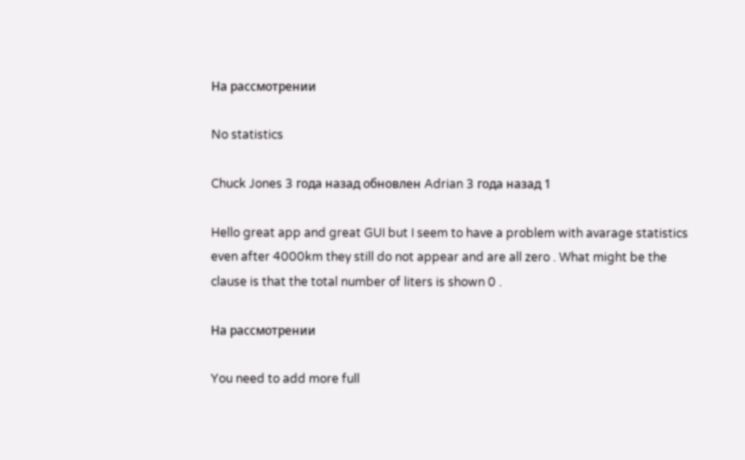На рассмотрении

No statistics

Chuck Jones 3 года назад обновлен Adrian 3 года назад 1

Hello great app and great GUI but I seem to have a problem with avarage statistics even after 4000km they still do not appear and are all zero . What might be the clause is that the total number of liters is shown 0 .

На рассмотрении

You need to add more full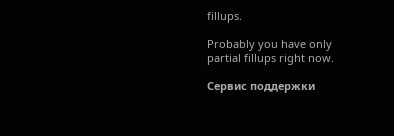fillups.

Probably you have only partial fillups right now.

Сервис поддержки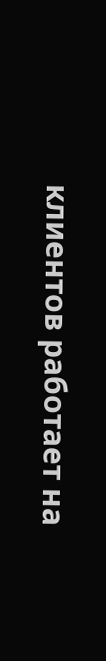клиентов работает на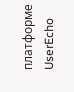платформе UserEcho